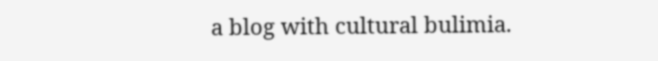a blog with cultural bulimia.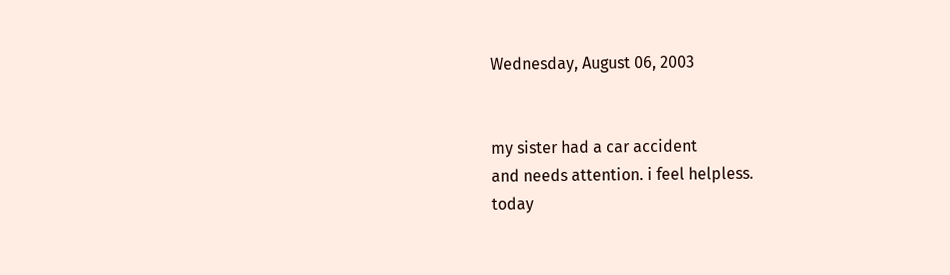Wednesday, August 06, 2003


my sister had a car accident
and needs attention. i feel helpless.
today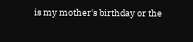is my mother's birthday or the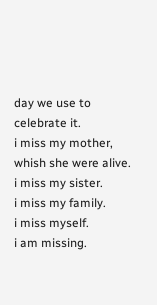day we use to celebrate it.
i miss my mother, whish she were alive.
i miss my sister.
i miss my family.
i miss myself.
i am missing.